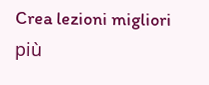Crea lezioni migliori più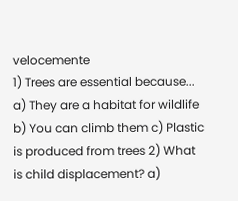velocemente
1) Trees are essential because... a) They are a habitat for wildlife b) You can climb them c) Plastic is produced from trees 2) What is child displacement? a)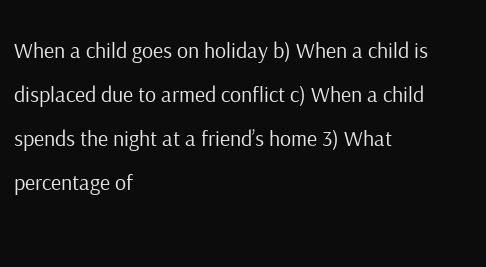When a child goes on holiday b) When a child is displaced due to armed conflict c) When a child spends the night at a friend’s home 3) What percentage of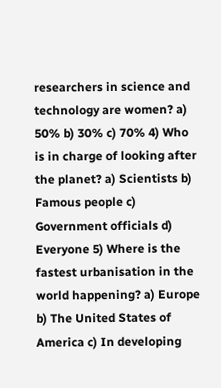researchers in science and technology are women? a) 50% b) 30% c) 70% 4) Who is in charge of looking after the planet? a) Scientists b) Famous people c) Government officials d) Everyone 5) Where is the fastest urbanisation in the world happening? a) Europe b) The United States of America c) In developing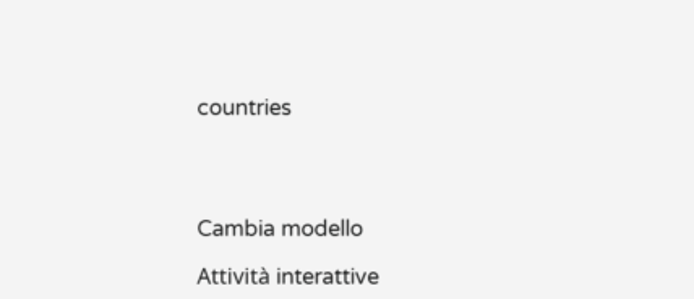countries




Cambia modello

Attività interattive